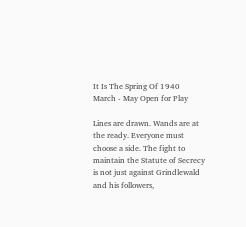It Is The Spring Of 1940
March - May Open for Play

Lines are drawn. Wands are at the ready. Everyone must choose a side. The fight to maintain the Statute of Secrecy is not just against Grindlewald and his followers,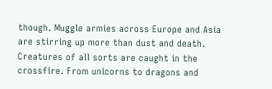though. Muggle armies across Europe and Asia are stirring up more than dust and death. Creatures of all sorts are caught in the crossfire. From unicorns to dragons and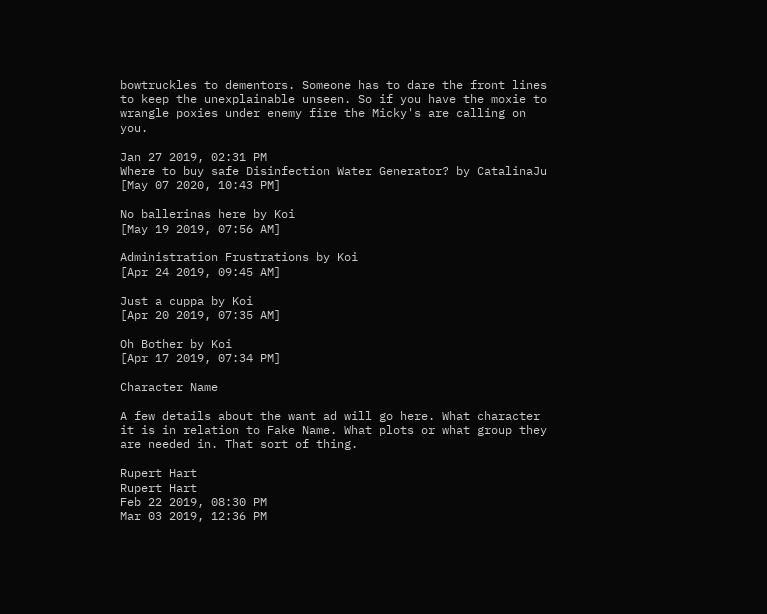bowtruckles to dementors. Someone has to dare the front lines to keep the unexplainable unseen. So if you have the moxie to wrangle poxies under enemy fire the Micky's are calling on you.

Jan 27 2019, 02:31 PM
Where to buy safe Disinfection Water Generator? by CatalinaJu
[May 07 2020, 10:43 PM]

No ballerinas here by Koi
[May 19 2019, 07:56 AM]

Administration Frustrations by Koi
[Apr 24 2019, 09:45 AM]

Just a cuppa by Koi
[Apr 20 2019, 07:35 AM]

Oh Bother by Koi
[Apr 17 2019, 07:34 PM]

Character Name

A few details about the want ad will go here. What character it is in relation to Fake Name. What plots or what group they are needed in. That sort of thing.

Rupert Hart
Rupert Hart
Feb 22 2019, 08:30 PM
Mar 03 2019, 12:36 PM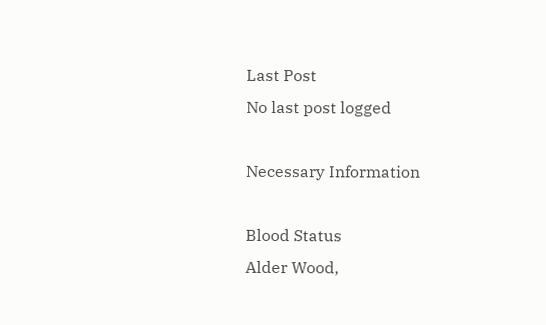Last Post
No last post logged

Necessary Information

Blood Status
Alder Wood,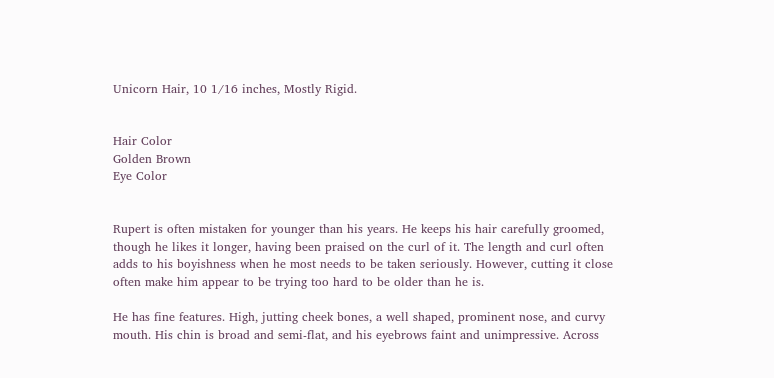Unicorn Hair, 10 1/16 inches, Mostly Rigid.


Hair Color
Golden Brown
Eye Color


Rupert is often mistaken for younger than his years. He keeps his hair carefully groomed, though he likes it longer, having been praised on the curl of it. The length and curl often adds to his boyishness when he most needs to be taken seriously. However, cutting it close often make him appear to be trying too hard to be older than he is.

He has fine features. High, jutting cheek bones, a well shaped, prominent nose, and curvy mouth. His chin is broad and semi-flat, and his eyebrows faint and unimpressive. Across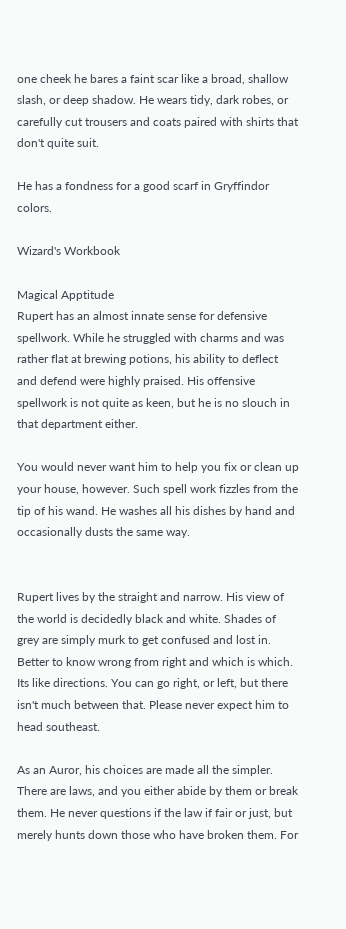one cheek he bares a faint scar like a broad, shallow slash, or deep shadow. He wears tidy, dark robes, or carefully cut trousers and coats paired with shirts that don't quite suit.

He has a fondness for a good scarf in Gryffindor colors.

Wizard's Workbook

Magical Apptitude
Rupert has an almost innate sense for defensive spellwork. While he struggled with charms and was rather flat at brewing potions, his ability to deflect and defend were highly praised. His offensive spellwork is not quite as keen, but he is no slouch in that department either.

You would never want him to help you fix or clean up your house, however. Such spell work fizzles from the tip of his wand. He washes all his dishes by hand and occasionally dusts the same way.


Rupert lives by the straight and narrow. His view of the world is decidedly black and white. Shades of grey are simply murk to get confused and lost in. Better to know wrong from right and which is which. Its like directions. You can go right, or left, but there isn't much between that. Please never expect him to head southeast.

As an Auror, his choices are made all the simpler. There are laws, and you either abide by them or break them. He never questions if the law if fair or just, but merely hunts down those who have broken them. For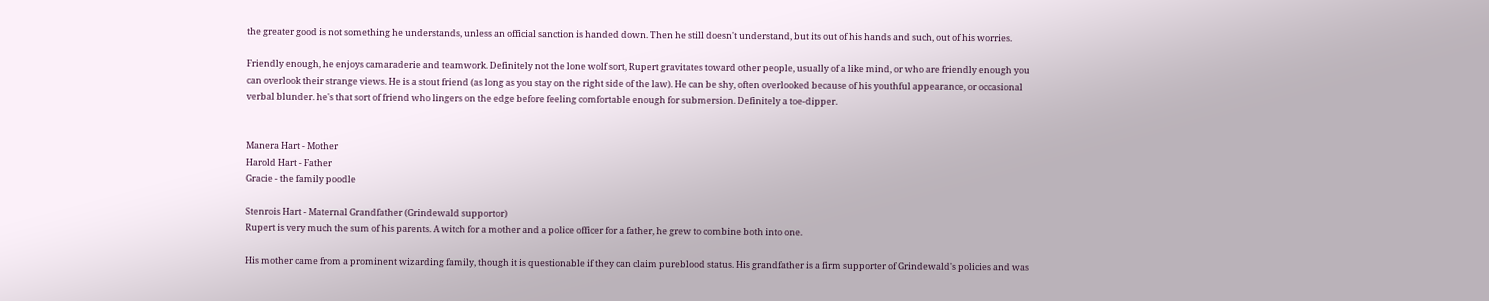the greater good is not something he understands, unless an official sanction is handed down. Then he still doesn't understand, but its out of his hands and such, out of his worries.

Friendly enough, he enjoys camaraderie and teamwork. Definitely not the lone wolf sort, Rupert gravitates toward other people, usually of a like mind, or who are friendly enough you can overlook their strange views. He is a stout friend (as long as you stay on the right side of the law). He can be shy, often overlooked because of his youthful appearance, or occasional verbal blunder. he's that sort of friend who lingers on the edge before feeling comfortable enough for submersion. Definitely a toe-dipper.


Manera Hart - Mother
Harold Hart - Father
Gracie - the family poodle

Stenrois Hart - Maternal Grandfather (Grindewald supportor)
Rupert is very much the sum of his parents. A witch for a mother and a police officer for a father, he grew to combine both into one.

His mother came from a prominent wizarding family, though it is questionable if they can claim pureblood status. His grandfather is a firm supporter of Grindewald's policies and was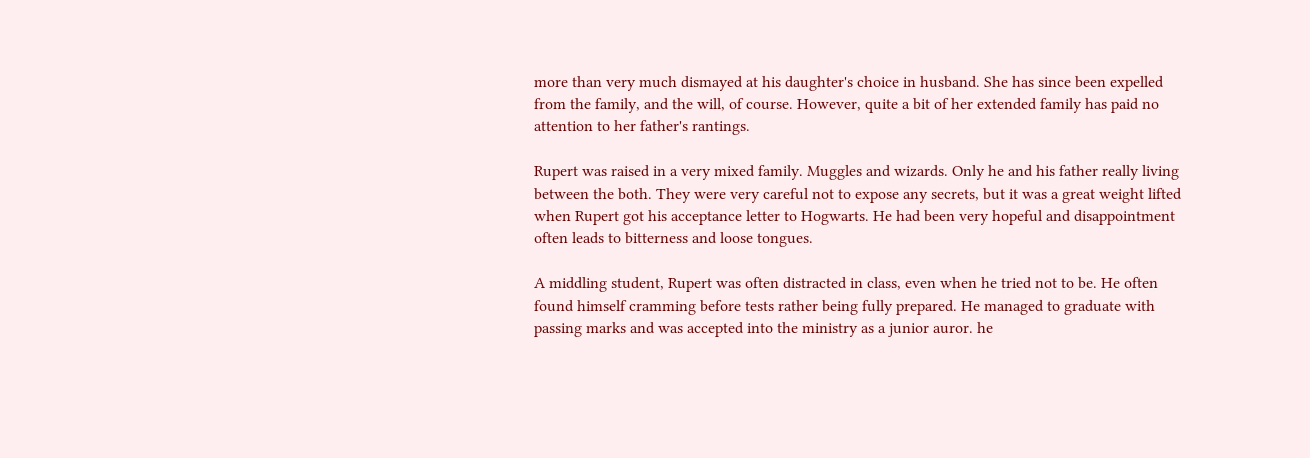more than very much dismayed at his daughter's choice in husband. She has since been expelled from the family, and the will, of course. However, quite a bit of her extended family has paid no attention to her father's rantings.

Rupert was raised in a very mixed family. Muggles and wizards. Only he and his father really living between the both. They were very careful not to expose any secrets, but it was a great weight lifted when Rupert got his acceptance letter to Hogwarts. He had been very hopeful and disappointment often leads to bitterness and loose tongues.

A middling student, Rupert was often distracted in class, even when he tried not to be. He often found himself cramming before tests rather being fully prepared. He managed to graduate with passing marks and was accepted into the ministry as a junior auror. he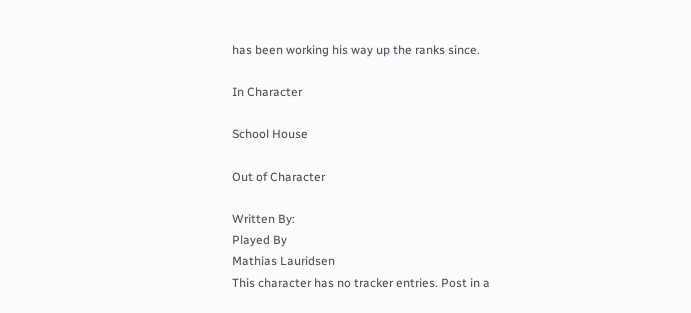has been working his way up the ranks since.

In Character

School House

Out of Character

Written By:
Played By
Mathias Lauridsen
This character has no tracker entries. Post in a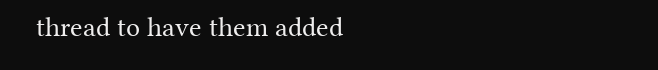thread to have them added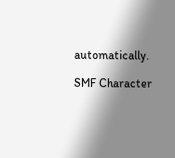automatically.

SMF Character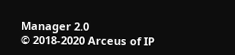Manager 2.0
© 2018-2020 Arceus of IP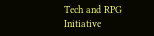Tech and RPG Initiative